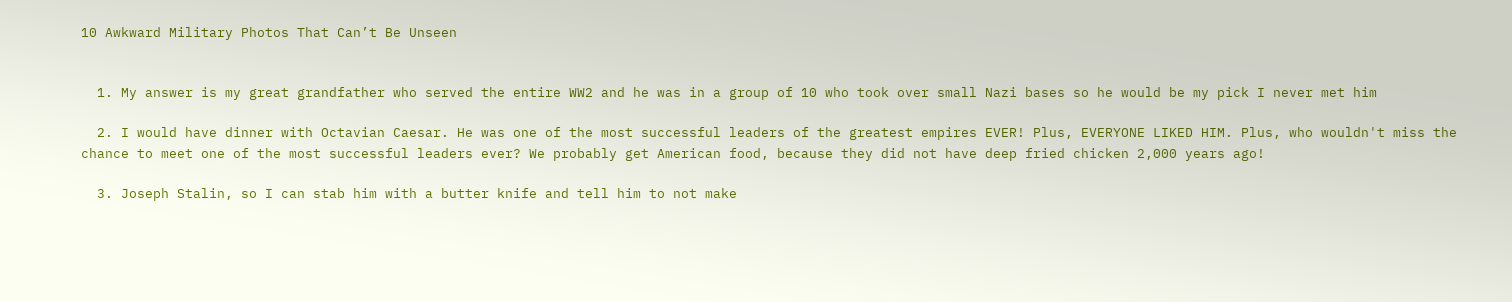10 Awkward Military Photos That Can’t Be Unseen


  1. My answer is my great grandfather who served the entire WW2 and he was in a group of 10 who took over small Nazi bases so he would be my pick I never met him

  2. I would have dinner with Octavian Caesar. He was one of the most successful leaders of the greatest empires EVER! Plus, EVERYONE LIKED HIM. Plus, who wouldn't miss the chance to meet one of the most successful leaders ever? We probably get American food, because they did not have deep fried chicken 2,000 years ago!

  3. Joseph Stalin, so I can stab him with a butter knife and tell him to not make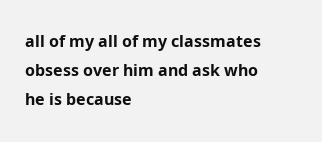all of my all of my classmates obsess over him and ask who he is because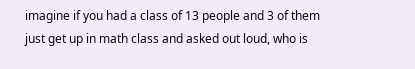imagine if you had a class of 13 people and 3 of them just get up in math class and asked out loud, who is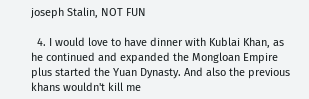joseph Stalin, NOT FUN

  4. I would love to have dinner with Kublai Khan, as he continued and expanded the Mongloan Empire plus started the Yuan Dynasty. And also the previous khans wouldn't kill me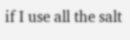if I use all the salt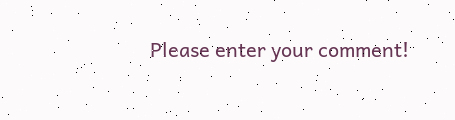Please enter your comment!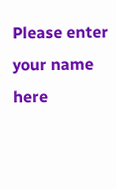Please enter your name here